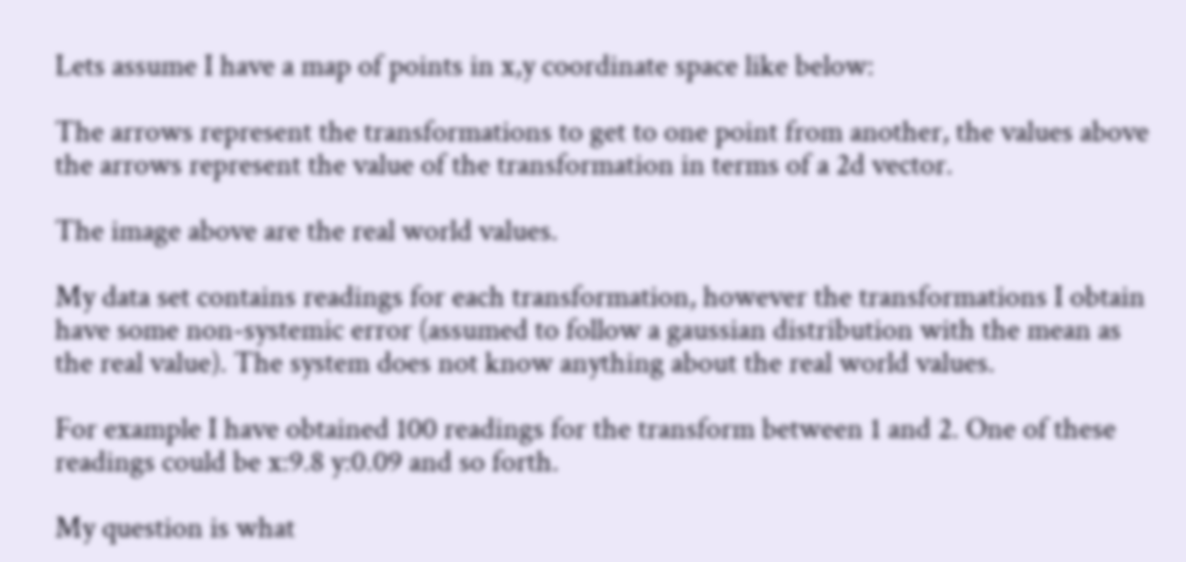Lets assume I have a map of points in x,y coordinate space like below:

The arrows represent the transformations to get to one point from another, the values above the arrows represent the value of the transformation in terms of a 2d vector.

The image above are the real world values.

My data set contains readings for each transformation, however the transformations I obtain have some non-systemic error (assumed to follow a gaussian distribution with the mean as the real value). The system does not know anything about the real world values.

For example I have obtained 100 readings for the transform between 1 and 2. One of these readings could be x:9.8 y:0.09 and so forth.

My question is what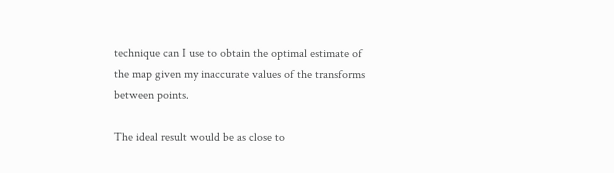technique can I use to obtain the optimal estimate of the map given my inaccurate values of the transforms between points.

The ideal result would be as close to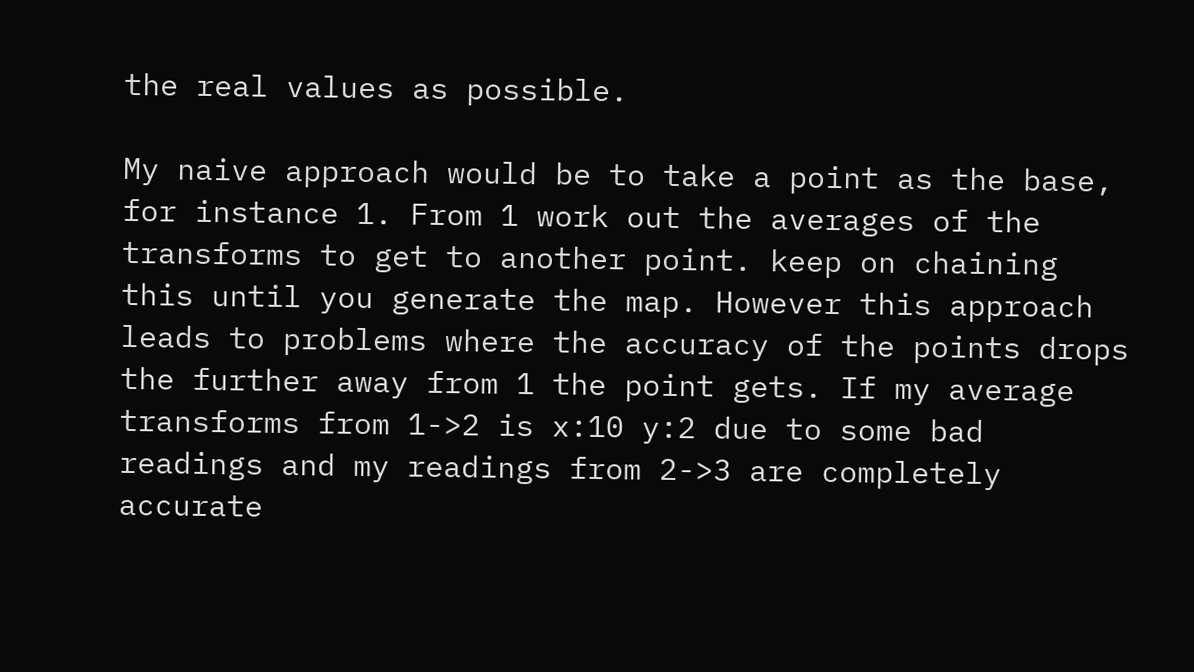the real values as possible.

My naive approach would be to take a point as the base, for instance 1. From 1 work out the averages of the transforms to get to another point. keep on chaining this until you generate the map. However this approach leads to problems where the accuracy of the points drops the further away from 1 the point gets. If my average transforms from 1->2 is x:10 y:2 due to some bad readings and my readings from 2->3 are completely accurate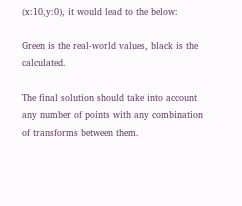(x:10,y:0), it would lead to the below:

Green is the real-world values, black is the calculated.

The final solution should take into account any number of points with any combination of transforms between them.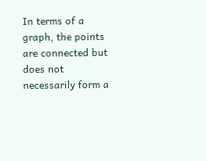In terms of a graph, the points are connected but does not necessarily form a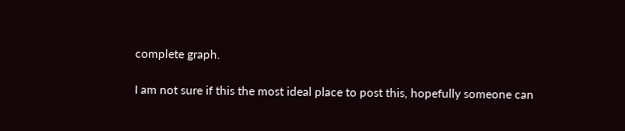complete graph.

I am not sure if this the most ideal place to post this, hopefully someone can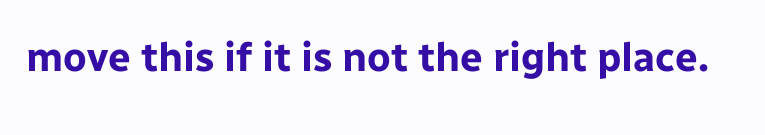move this if it is not the right place.